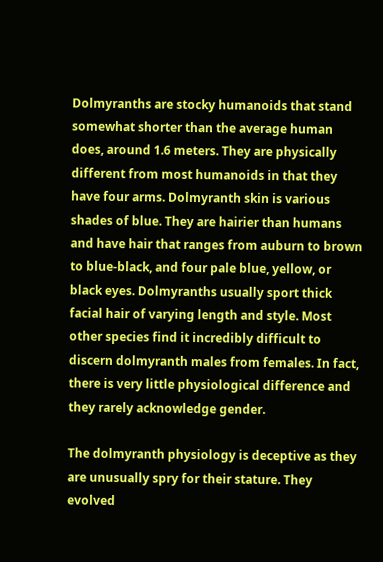Dolmyranths are stocky humanoids that stand somewhat shorter than the average human does, around 1.6 meters. They are physically different from most humanoids in that they have four arms. Dolmyranth skin is various shades of blue. They are hairier than humans and have hair that ranges from auburn to brown to blue-black, and four pale blue, yellow, or black eyes. Dolmyranths usually sport thick facial hair of varying length and style. Most other species find it incredibly difficult to discern dolmyranth males from females. In fact, there is very little physiological difference and they rarely acknowledge gender.

The dolmyranth physiology is deceptive as they are unusually spry for their stature. They evolved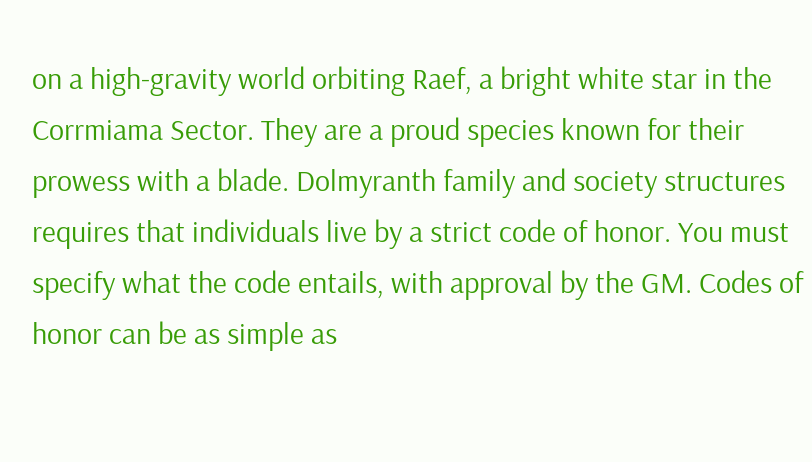on a high-gravity world orbiting Raef, a bright white star in the Corrmiama Sector. They are a proud species known for their prowess with a blade. Dolmyranth family and society structures requires that individuals live by a strict code of honor. You must specify what the code entails, with approval by the GM. Codes of honor can be as simple as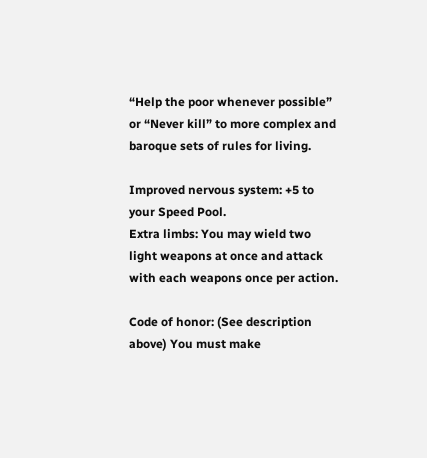“Help the poor whenever possible” or “Never kill” to more complex and baroque sets of rules for living.

Improved nervous system: +5 to your Speed Pool.
Extra limbs: You may wield two light weapons at once and attack with each weapons once per action.

Code of honor: (See description above) You must make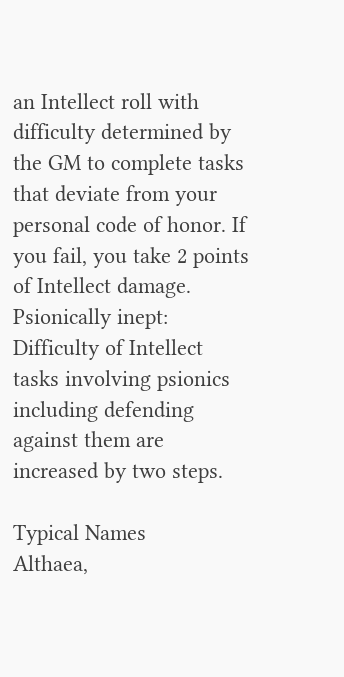an Intellect roll with difficulty determined by the GM to complete tasks that deviate from your personal code of honor. If you fail, you take 2 points of Intellect damage.
Psionically inept: Difficulty of Intellect tasks involving psionics including defending against them are increased by two steps.

Typical Names
Althaea,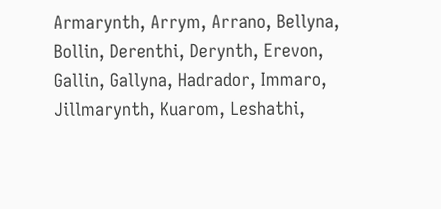Armarynth, Arrym, Arrano, Bellyna, Bollin, Derenthi, Derynth, Erevon, Gallin, Gallyna, Hadrador, Immaro, Jillmarynth, Kuarom, Leshathi,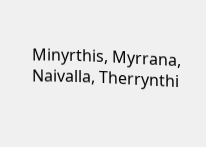Minyrthis, Myrrana, Naivalla, Therrynthi